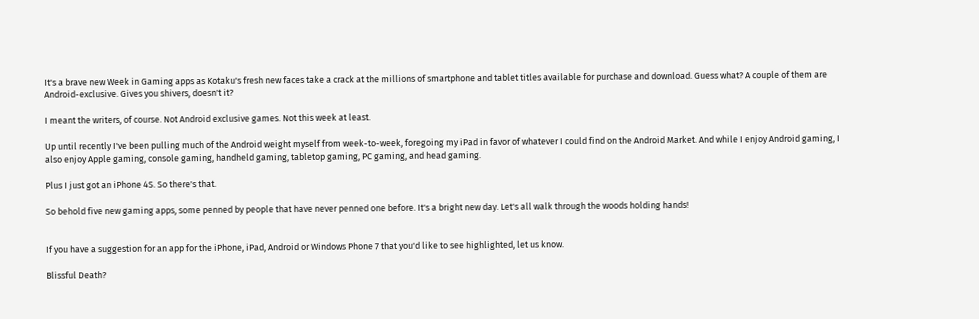It's a brave new Week in Gaming apps as Kotaku's fresh new faces take a crack at the millions of smartphone and tablet titles available for purchase and download. Guess what? A couple of them are Android-exclusive. Gives you shivers, doesn't it?

I meant the writers, of course. Not Android exclusive games. Not this week at least.

Up until recently I've been pulling much of the Android weight myself from week-to-week, foregoing my iPad in favor of whatever I could find on the Android Market. And while I enjoy Android gaming, I also enjoy Apple gaming, console gaming, handheld gaming, tabletop gaming, PC gaming, and head gaming.

Plus I just got an iPhone 4S. So there's that.

So behold five new gaming apps, some penned by people that have never penned one before. It's a bright new day. Let's all walk through the woods holding hands!


If you have a suggestion for an app for the iPhone, iPad, Android or Windows Phone 7 that you'd like to see highlighted, let us know.

Blissful Death?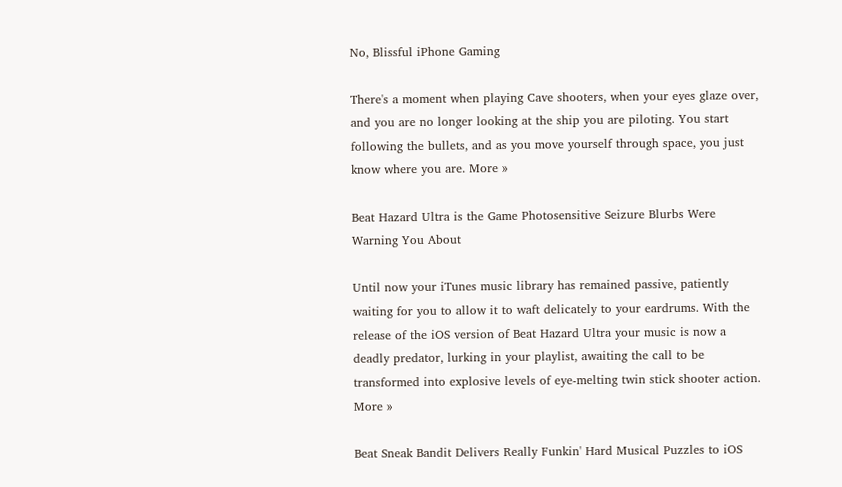No, Blissful iPhone Gaming

There's a moment when playing Cave shooters, when your eyes glaze over, and you are no longer looking at the ship you are piloting. You start following the bullets, and as you move yourself through space, you just know where you are. More »

Beat Hazard Ultra is the Game Photosensitive Seizure Blurbs Were Warning You About

Until now your iTunes music library has remained passive, patiently waiting for you to allow it to waft delicately to your eardrums. With the release of the iOS version of Beat Hazard Ultra your music is now a deadly predator, lurking in your playlist, awaiting the call to be transformed into explosive levels of eye-melting twin stick shooter action. More »

Beat Sneak Bandit Delivers Really Funkin' Hard Musical Puzzles to iOS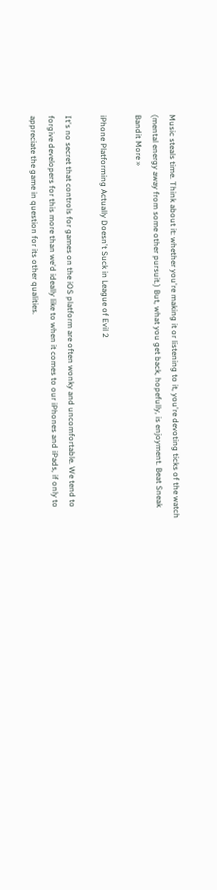Music steals time. Think about it: whether you're making it or listening to it, you're devoting ticks of the watch (mental energy away from some other pursuit.) But, what you get back, hopefully, is enjoyment. Beat Sneak Bandit More »

iPhone Platforming Actually Doesn't Suck in League of Evil 2

It's no secret that controls for games on the iOS platform are often wonky and uncomfortable. We tend to forgive developers for this more than we'd ideally like to when it comes to our iPhones and iPads, if only to appreciate the game in question for its other qualities.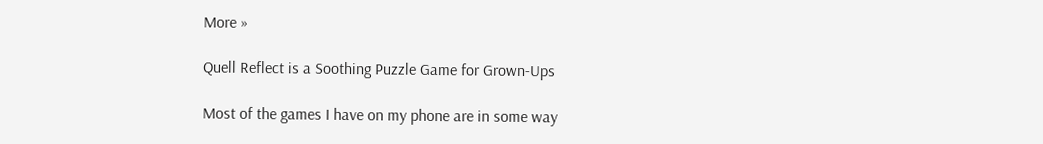More »

Quell Reflect is a Soothing Puzzle Game for Grown-Ups

Most of the games I have on my phone are in some way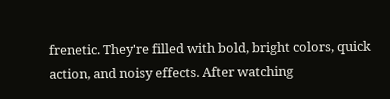frenetic. They're filled with bold, bright colors, quick action, and noisy effects. After watching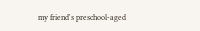my friend's preschool-aged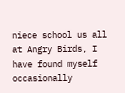niece school us all at Angry Birds, I have found myself occasionally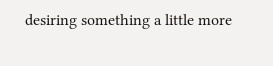desiring something a little more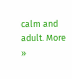calm and adult. More »